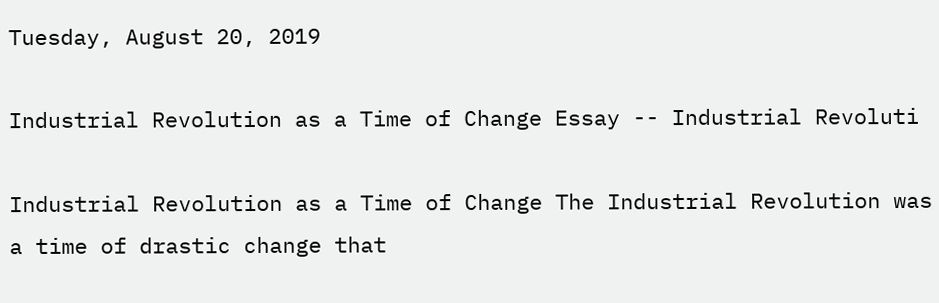Tuesday, August 20, 2019

Industrial Revolution as a Time of Change Essay -- Industrial Revoluti

Industrial Revolution as a Time of Change The Industrial Revolution was a time of drastic change that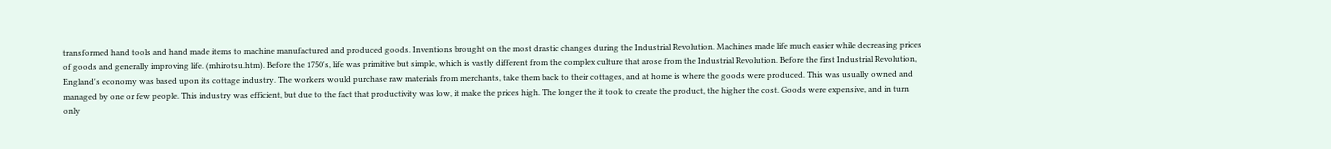transformed hand tools and hand made items to machine manufactured and produced goods. Inventions brought on the most drastic changes during the Industrial Revolution. Machines made life much easier while decreasing prices of goods and generally improving life. (mhirotsu.htm). Before the 1750's, life was primitive but simple, which is vastly different from the complex culture that arose from the Industrial Revolution. Before the first Industrial Revolution, England's economy was based upon its cottage industry. The workers would purchase raw materials from merchants, take them back to their cottages, and at home is where the goods were produced. This was usually owned and managed by one or few people. This industry was efficient, but due to the fact that productivity was low, it make the prices high. The longer the it took to create the product, the higher the cost. Goods were expensive, and in turn only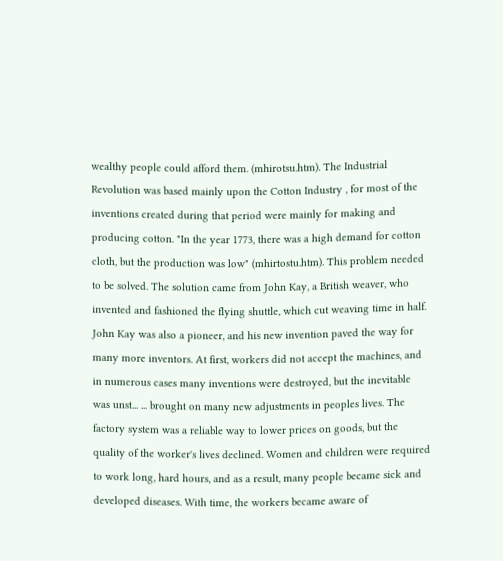wealthy people could afford them. (mhirotsu.htm). The Industrial Revolution was based mainly upon the Cotton Industry , for most of the inventions created during that period were mainly for making and producing cotton. "In the year 1773, there was a high demand for cotton cloth, but the production was low" (mhirtostu.htm). This problem needed to be solved. The solution came from John Kay, a British weaver, who invented and fashioned the flying shuttle, which cut weaving time in half. John Kay was also a pioneer, and his new invention paved the way for many more inventors. At first, workers did not accept the machines, and in numerous cases many inventions were destroyed, but the inevitable was unst... ... brought on many new adjustments in peoples lives. The factory system was a reliable way to lower prices on goods, but the quality of the worker's lives declined. Women and children were required to work long, hard hours, and as a result, many people became sick and developed diseases. With time, the workers became aware of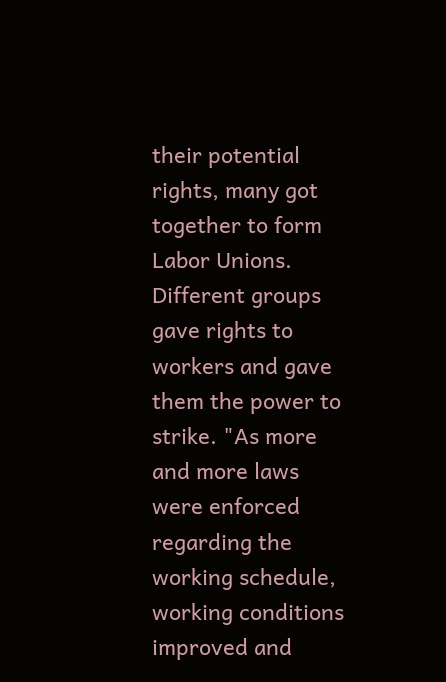their potential rights, many got together to form Labor Unions. Different groups gave rights to workers and gave them the power to strike. "As more and more laws were enforced regarding the working schedule, working conditions improved and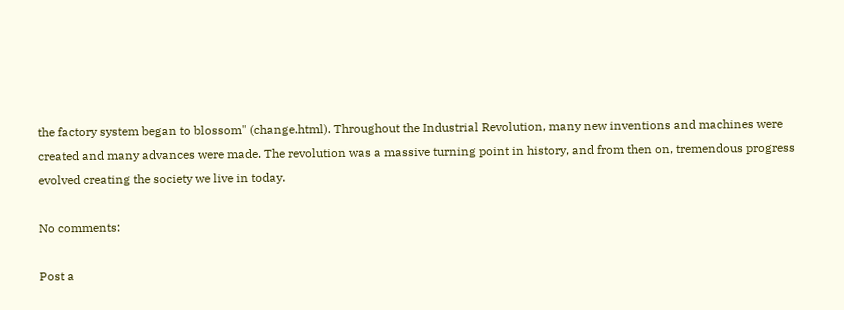the factory system began to blossom" (change.html). Throughout the Industrial Revolution, many new inventions and machines were created and many advances were made. The revolution was a massive turning point in history, and from then on, tremendous progress evolved creating the society we live in today.

No comments:

Post a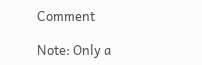Comment

Note: Only a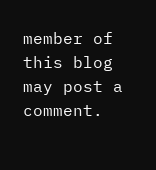member of this blog may post a comment.